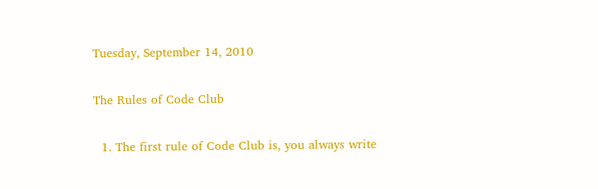Tuesday, September 14, 2010

The Rules of Code Club

  1. The first rule of Code Club is, you always write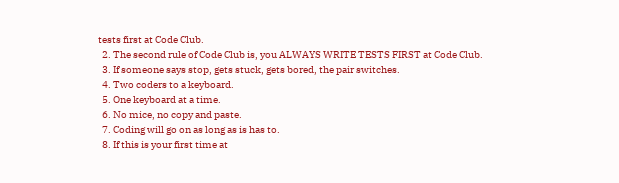tests first at Code Club.
  2. The second rule of Code Club is, you ALWAYS WRITE TESTS FIRST at Code Club.
  3. If someone says stop, gets stuck, gets bored, the pair switches.
  4. Two coders to a keyboard.
  5. One keyboard at a time.
  6. No mice, no copy and paste.
  7. Coding will go on as long as is has to.
  8. If this is your first time at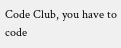Code Club, you have to code